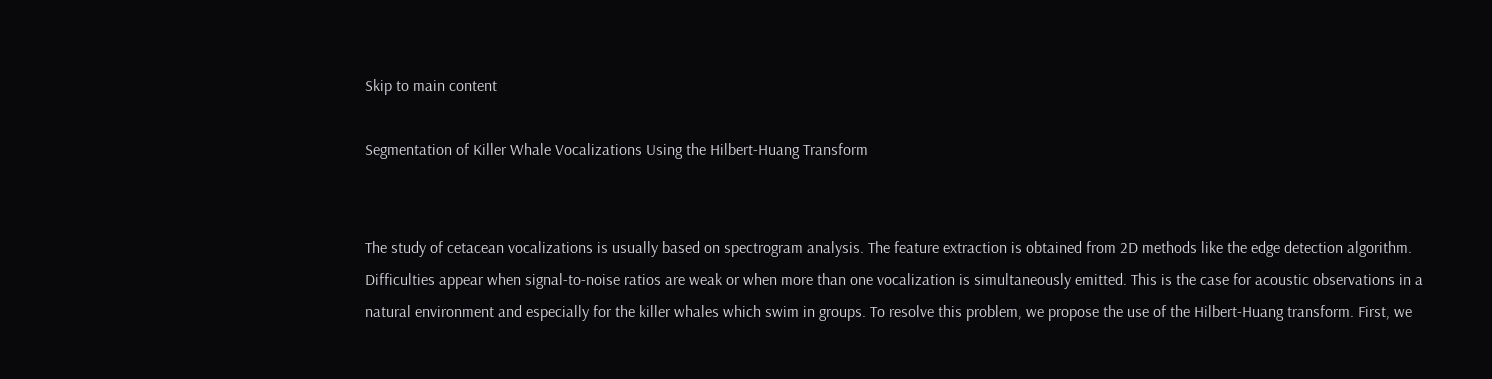Skip to main content

Segmentation of Killer Whale Vocalizations Using the Hilbert-Huang Transform


The study of cetacean vocalizations is usually based on spectrogram analysis. The feature extraction is obtained from 2D methods like the edge detection algorithm. Difficulties appear when signal-to-noise ratios are weak or when more than one vocalization is simultaneously emitted. This is the case for acoustic observations in a natural environment and especially for the killer whales which swim in groups. To resolve this problem, we propose the use of the Hilbert-Huang transform. First, we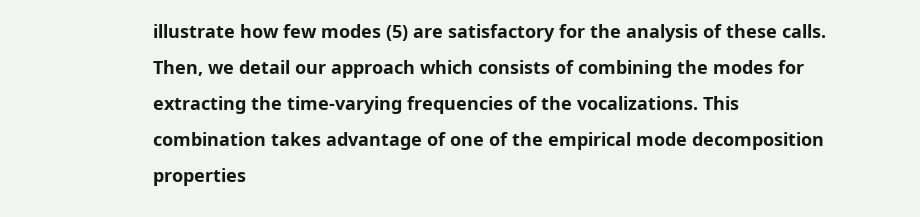illustrate how few modes (5) are satisfactory for the analysis of these calls. Then, we detail our approach which consists of combining the modes for extracting the time-varying frequencies of the vocalizations. This combination takes advantage of one of the empirical mode decomposition properties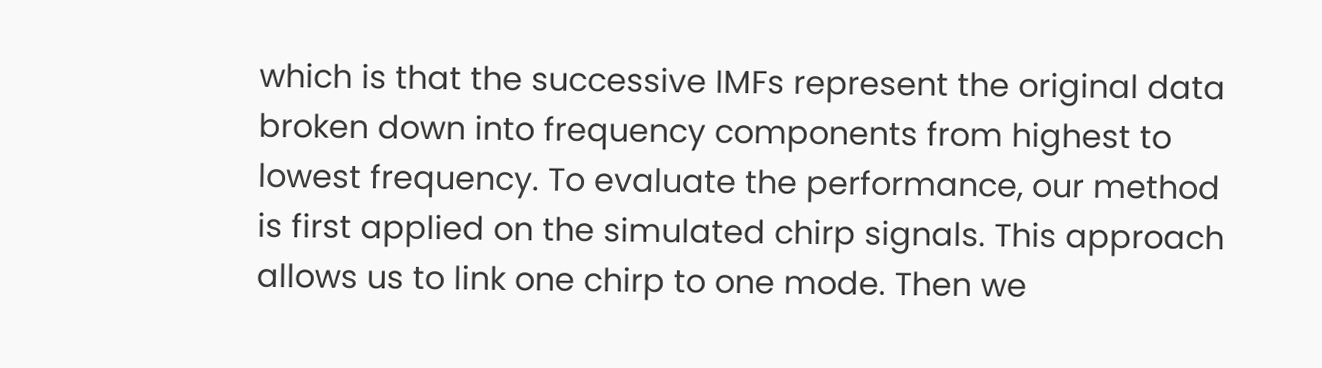which is that the successive IMFs represent the original data broken down into frequency components from highest to lowest frequency. To evaluate the performance, our method is first applied on the simulated chirp signals. This approach allows us to link one chirp to one mode. Then we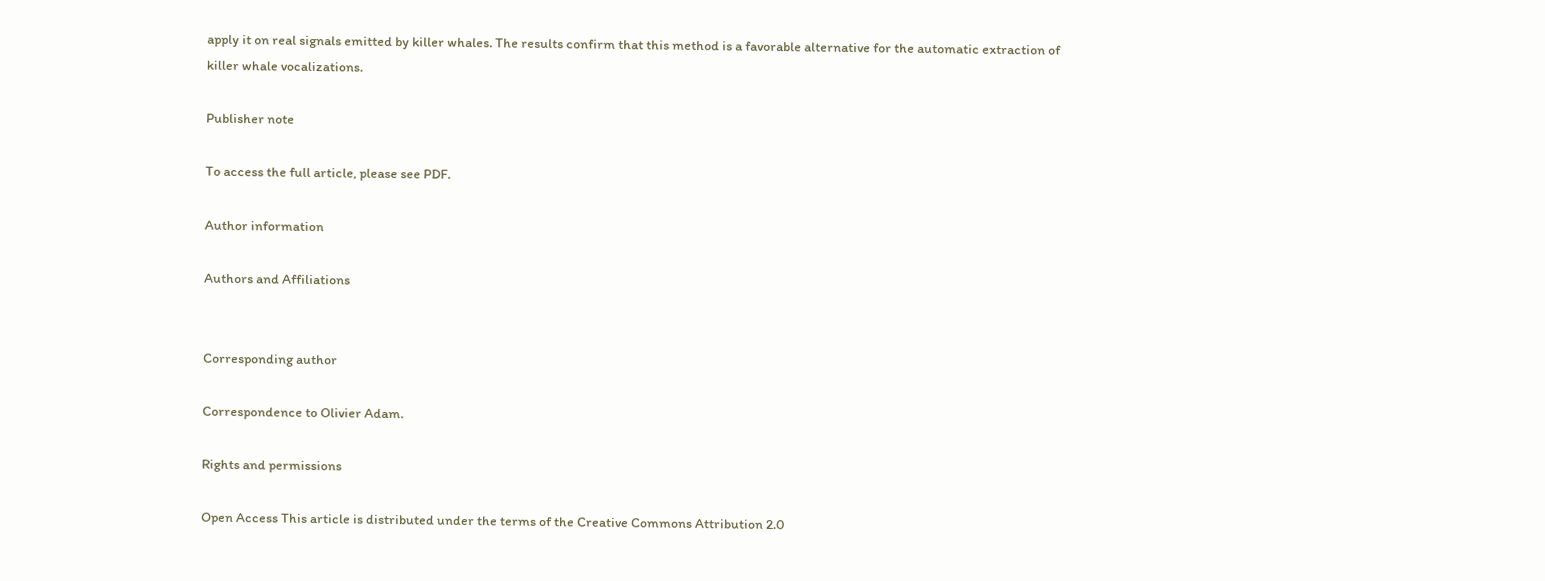apply it on real signals emitted by killer whales. The results confirm that this method is a favorable alternative for the automatic extraction of killer whale vocalizations.

Publisher note

To access the full article, please see PDF.

Author information

Authors and Affiliations


Corresponding author

Correspondence to Olivier Adam.

Rights and permissions

Open Access This article is distributed under the terms of the Creative Commons Attribution 2.0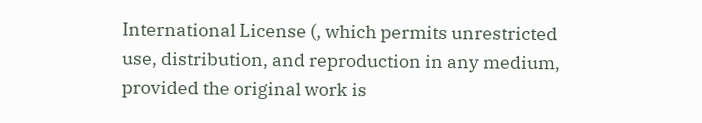International License (, which permits unrestricted use, distribution, and reproduction in any medium, provided the original work is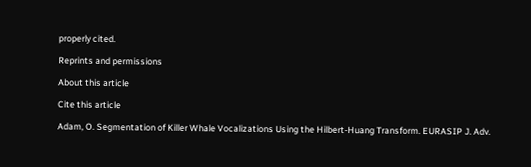properly cited.

Reprints and permissions

About this article

Cite this article

Adam, O. Segmentation of Killer Whale Vocalizations Using the Hilbert-Huang Transform. EURASIP J. Adv.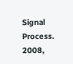Signal Process. 2008,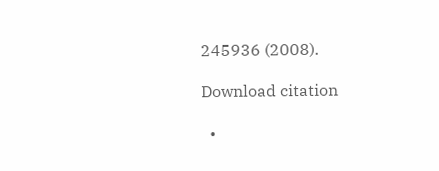245936 (2008).

Download citation

  •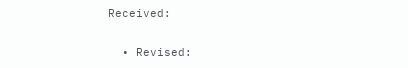Received:

  • Revised: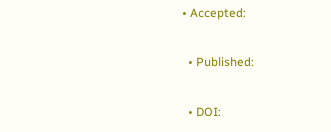• Accepted:

  • Published:

  • DOI: